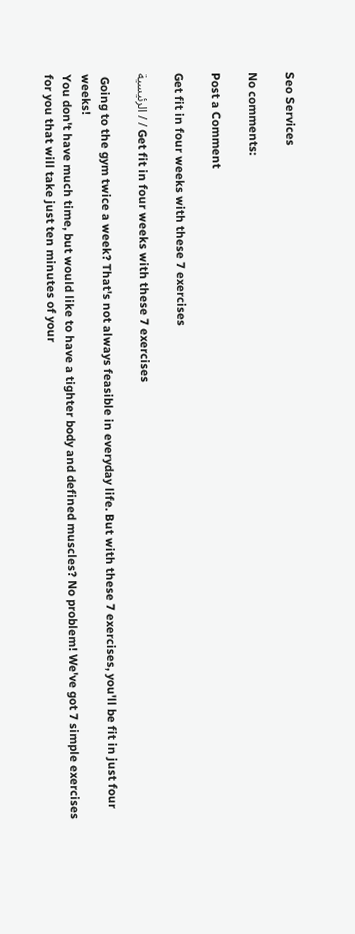Seo Services

No comments:

Post a Comment

Get fit in four weeks with these 7 exercises

الرئيسية / / Get fit in four weeks with these 7 exercises

 Going to the gym twice a week? That's not always feasible in everyday life. But with these 7 exercises, you'll be fit in just four weeks!
You don't have much time, but would like to have a tighter body and defined muscles? No problem! We've got 7 simple exercises for you that will take just ten minutes of your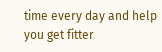time every day and help you get fitter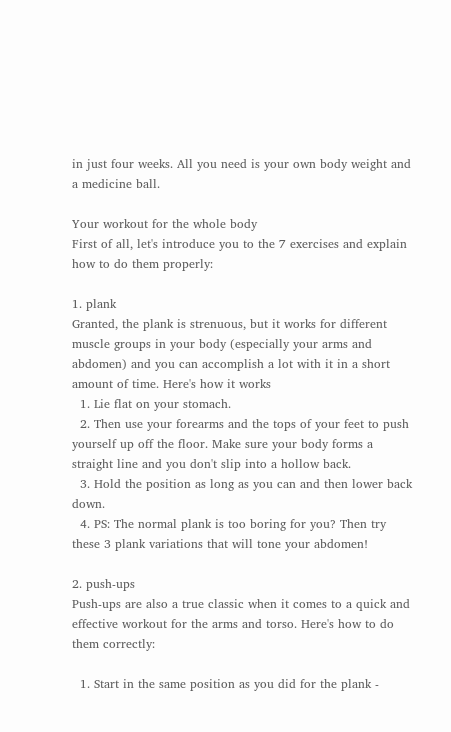in just four weeks. All you need is your own body weight and a medicine ball.

Your workout for the whole body
First of all, let's introduce you to the 7 exercises and explain how to do them properly:

1. plank
Granted, the plank is strenuous, but it works for different muscle groups in your body (especially your arms and abdomen) and you can accomplish a lot with it in a short amount of time. Here's how it works
  1. Lie flat on your stomach.
  2. Then use your forearms and the tops of your feet to push yourself up off the floor. Make sure your body forms a straight line and you don't slip into a hollow back.
  3. Hold the position as long as you can and then lower back down.
  4. PS: The normal plank is too boring for you? Then try these 3 plank variations that will tone your abdomen!

2. push-ups
Push-ups are also a true classic when it comes to a quick and effective workout for the arms and torso. Here's how to do them correctly:

  1. Start in the same position as you did for the plank -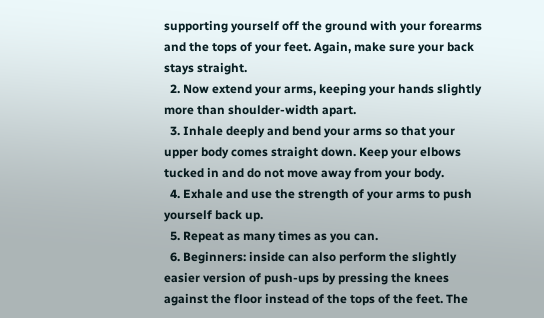supporting yourself off the ground with your forearms and the tops of your feet. Again, make sure your back stays straight.
  2. Now extend your arms, keeping your hands slightly more than shoulder-width apart.
  3. Inhale deeply and bend your arms so that your upper body comes straight down. Keep your elbows tucked in and do not move away from your body.
  4. Exhale and use the strength of your arms to push yourself back up.
  5. Repeat as many times as you can.
  6. Beginners: inside can also perform the slightly easier version of push-ups by pressing the knees against the floor instead of the tops of the feet. The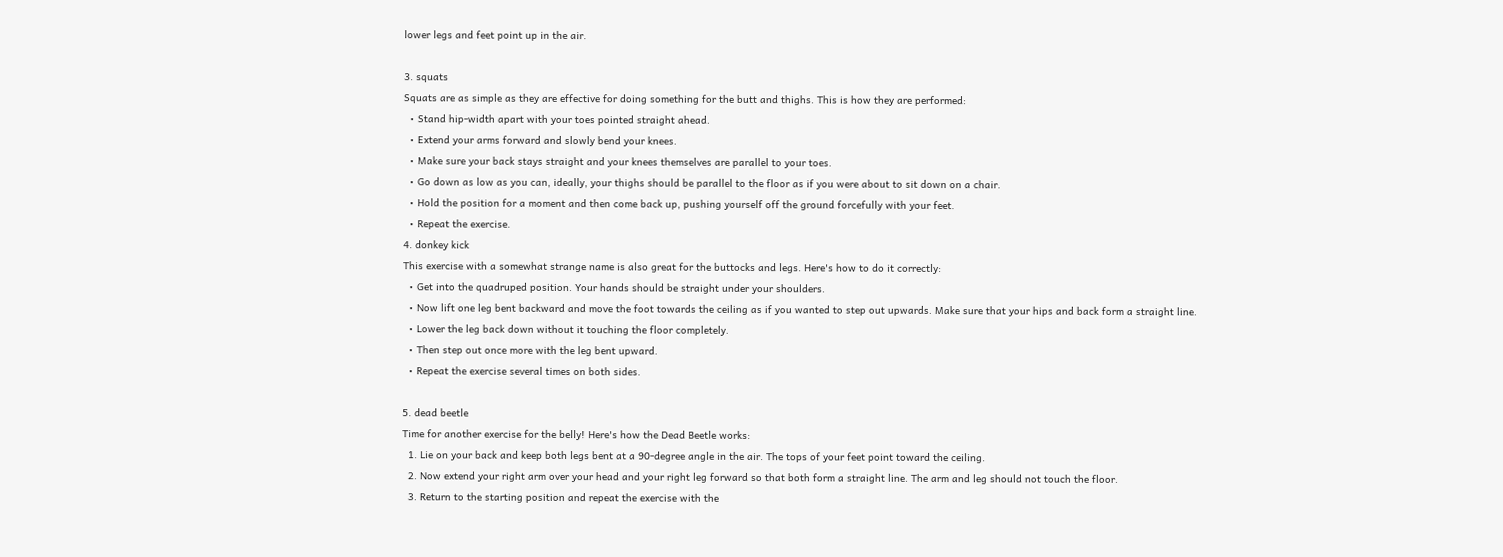lower legs and feet point up in the air.

3. squats
Squats are as simple as they are effective for doing something for the butt and thighs. This is how they are performed:
  • Stand hip-width apart with your toes pointed straight ahead.
  • Extend your arms forward and slowly bend your knees.
  • Make sure your back stays straight and your knees themselves are parallel to your toes.
  • Go down as low as you can, ideally, your thighs should be parallel to the floor as if you were about to sit down on a chair.
  • Hold the position for a moment and then come back up, pushing yourself off the ground forcefully with your feet.
  • Repeat the exercise.
4. donkey kick
This exercise with a somewhat strange name is also great for the buttocks and legs. Here's how to do it correctly:
  • Get into the quadruped position. Your hands should be straight under your shoulders.
  • Now lift one leg bent backward and move the foot towards the ceiling as if you wanted to step out upwards. Make sure that your hips and back form a straight line.
  • Lower the leg back down without it touching the floor completely.
  • Then step out once more with the leg bent upward.
  • Repeat the exercise several times on both sides.

5. dead beetle
Time for another exercise for the belly! Here's how the Dead Beetle works:
  1. Lie on your back and keep both legs bent at a 90-degree angle in the air. The tops of your feet point toward the ceiling.
  2. Now extend your right arm over your head and your right leg forward so that both form a straight line. The arm and leg should not touch the floor.
  3. Return to the starting position and repeat the exercise with the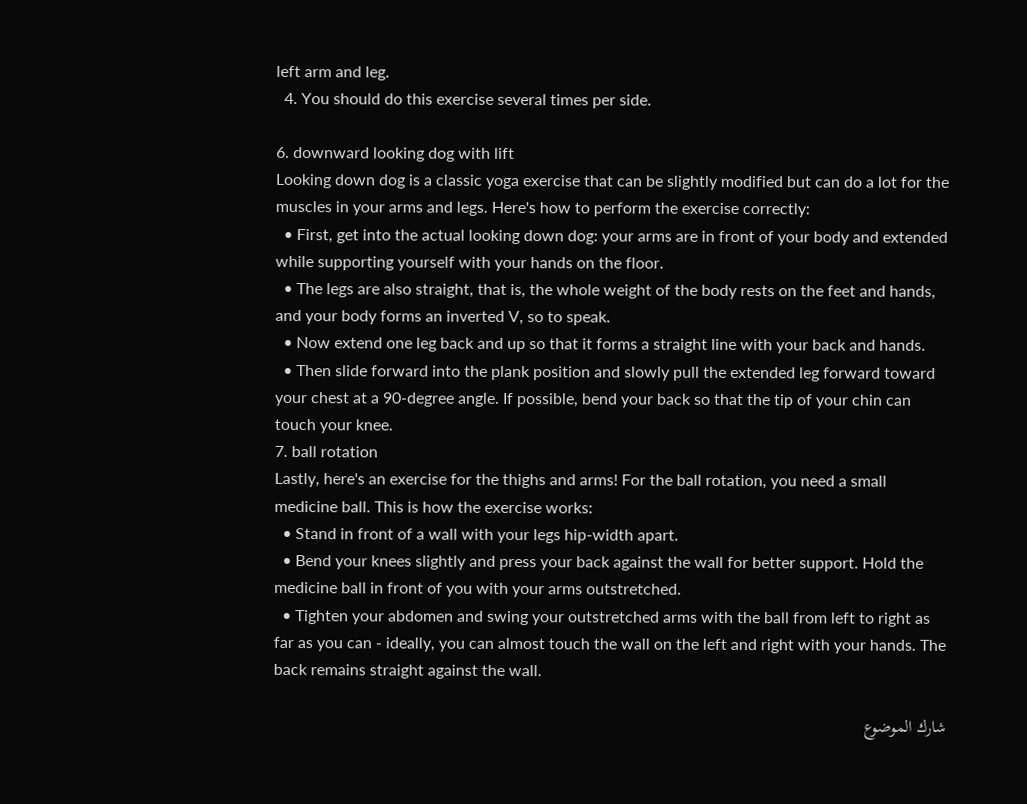left arm and leg.
  4. You should do this exercise several times per side.

6. downward looking dog with lift
Looking down dog is a classic yoga exercise that can be slightly modified but can do a lot for the muscles in your arms and legs. Here's how to perform the exercise correctly:
  • First, get into the actual looking down dog: your arms are in front of your body and extended while supporting yourself with your hands on the floor.
  • The legs are also straight, that is, the whole weight of the body rests on the feet and hands, and your body forms an inverted V, so to speak.
  • Now extend one leg back and up so that it forms a straight line with your back and hands.
  • Then slide forward into the plank position and slowly pull the extended leg forward toward your chest at a 90-degree angle. If possible, bend your back so that the tip of your chin can touch your knee.
7. ball rotation
Lastly, here's an exercise for the thighs and arms! For the ball rotation, you need a small medicine ball. This is how the exercise works:
  • Stand in front of a wall with your legs hip-width apart.
  • Bend your knees slightly and press your back against the wall for better support. Hold the medicine ball in front of you with your arms outstretched.
  • Tighten your abdomen and swing your outstretched arms with the ball from left to right as far as you can - ideally, you can almost touch the wall on the left and right with your hands. The back remains straight against the wall.

شارك الموضوع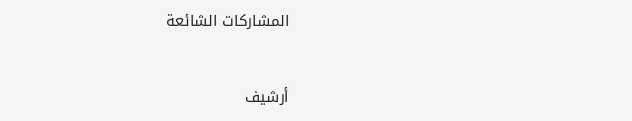المشاركات الشائعة


أرشيف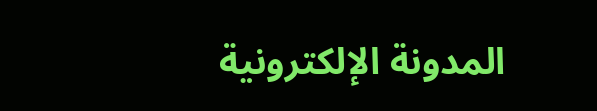المدونة الإلكترونية